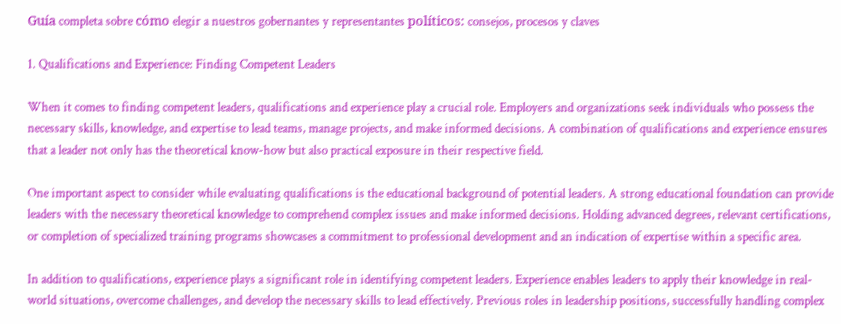Guía completa sobre cómo elegir a nuestros gobernantes y representantes políticos: consejos, procesos y claves

1. Qualifications and Experience: Finding Competent Leaders

When it comes to finding competent leaders, qualifications and experience play a crucial role. Employers and organizations seek individuals who possess the necessary skills, knowledge, and expertise to lead teams, manage projects, and make informed decisions. A combination of qualifications and experience ensures that a leader not only has the theoretical know-how but also practical exposure in their respective field.

One important aspect to consider while evaluating qualifications is the educational background of potential leaders. A strong educational foundation can provide leaders with the necessary theoretical knowledge to comprehend complex issues and make informed decisions. Holding advanced degrees, relevant certifications, or completion of specialized training programs showcases a commitment to professional development and an indication of expertise within a specific area.

In addition to qualifications, experience plays a significant role in identifying competent leaders. Experience enables leaders to apply their knowledge in real-world situations, overcome challenges, and develop the necessary skills to lead effectively. Previous roles in leadership positions, successfully handling complex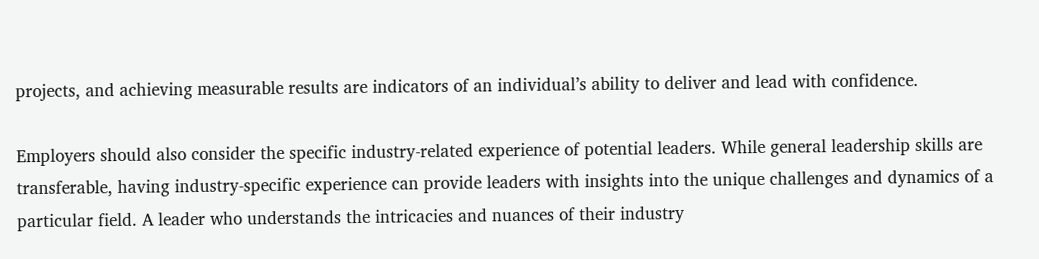projects, and achieving measurable results are indicators of an individual’s ability to deliver and lead with confidence.

Employers should also consider the specific industry-related experience of potential leaders. While general leadership skills are transferable, having industry-specific experience can provide leaders with insights into the unique challenges and dynamics of a particular field. A leader who understands the intricacies and nuances of their industry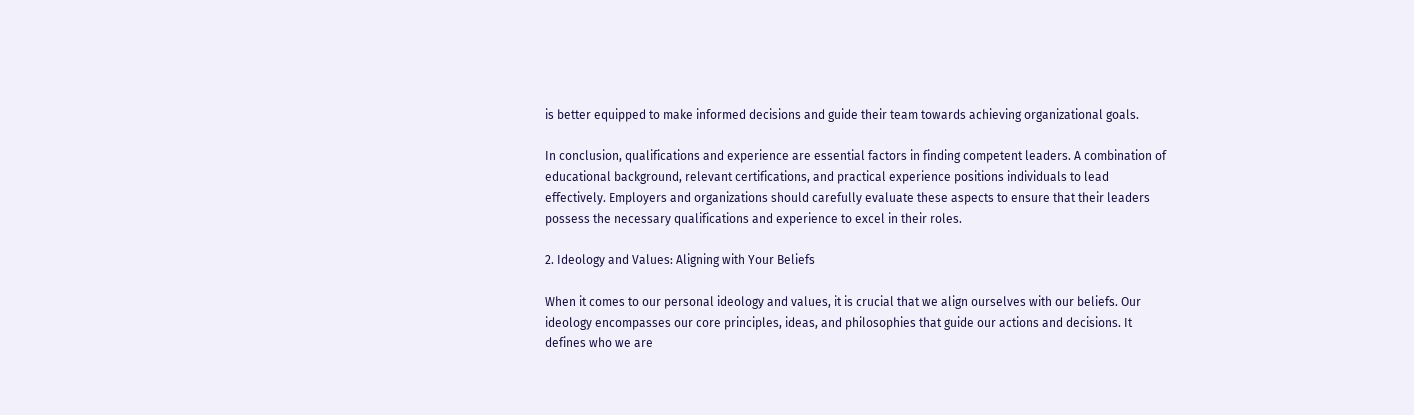is better equipped to make informed decisions and guide their team towards achieving organizational goals.

In conclusion, qualifications and experience are essential factors in finding competent leaders. A combination of educational background, relevant certifications, and practical experience positions individuals to lead effectively. Employers and organizations should carefully evaluate these aspects to ensure that their leaders possess the necessary qualifications and experience to excel in their roles.

2. Ideology and Values: Aligning with Your Beliefs

When it comes to our personal ideology and values, it is crucial that we align ourselves with our beliefs. Our ideology encompasses our core principles, ideas, and philosophies that guide our actions and decisions. It defines who we are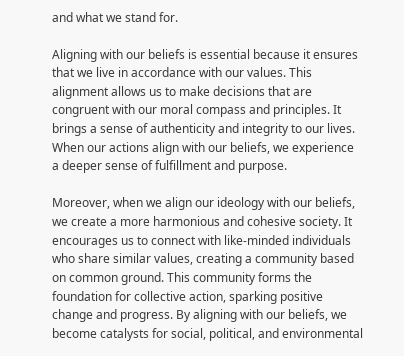and what we stand for.

Aligning with our beliefs is essential because it ensures that we live in accordance with our values. This alignment allows us to make decisions that are congruent with our moral compass and principles. It brings a sense of authenticity and integrity to our lives. When our actions align with our beliefs, we experience a deeper sense of fulfillment and purpose.

Moreover, when we align our ideology with our beliefs, we create a more harmonious and cohesive society. It encourages us to connect with like-minded individuals who share similar values, creating a community based on common ground. This community forms the foundation for collective action, sparking positive change and progress. By aligning with our beliefs, we become catalysts for social, political, and environmental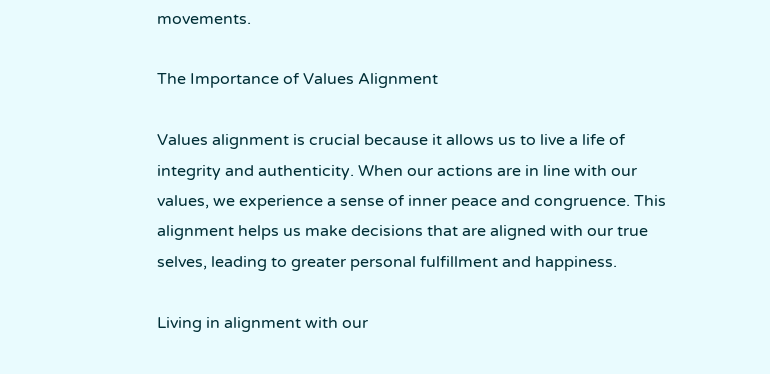movements.

The Importance of Values Alignment

Values alignment is crucial because it allows us to live a life of integrity and authenticity. When our actions are in line with our values, we experience a sense of inner peace and congruence. This alignment helps us make decisions that are aligned with our true selves, leading to greater personal fulfillment and happiness.

Living in alignment with our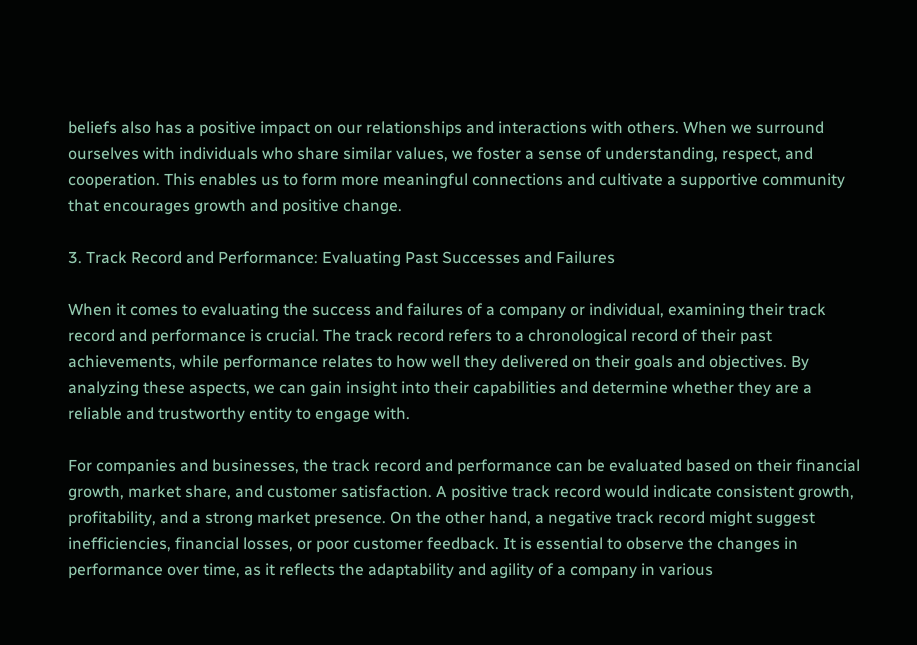beliefs also has a positive impact on our relationships and interactions with others. When we surround ourselves with individuals who share similar values, we foster a sense of understanding, respect, and cooperation. This enables us to form more meaningful connections and cultivate a supportive community that encourages growth and positive change.

3. Track Record and Performance: Evaluating Past Successes and Failures

When it comes to evaluating the success and failures of a company or individual, examining their track record and performance is crucial. The track record refers to a chronological record of their past achievements, while performance relates to how well they delivered on their goals and objectives. By analyzing these aspects, we can gain insight into their capabilities and determine whether they are a reliable and trustworthy entity to engage with.

For companies and businesses, the track record and performance can be evaluated based on their financial growth, market share, and customer satisfaction. A positive track record would indicate consistent growth, profitability, and a strong market presence. On the other hand, a negative track record might suggest inefficiencies, financial losses, or poor customer feedback. It is essential to observe the changes in performance over time, as it reflects the adaptability and agility of a company in various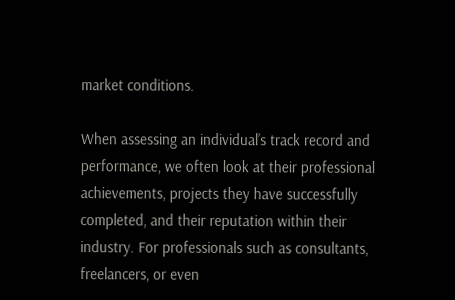market conditions.

When assessing an individual’s track record and performance, we often look at their professional achievements, projects they have successfully completed, and their reputation within their industry. For professionals such as consultants, freelancers, or even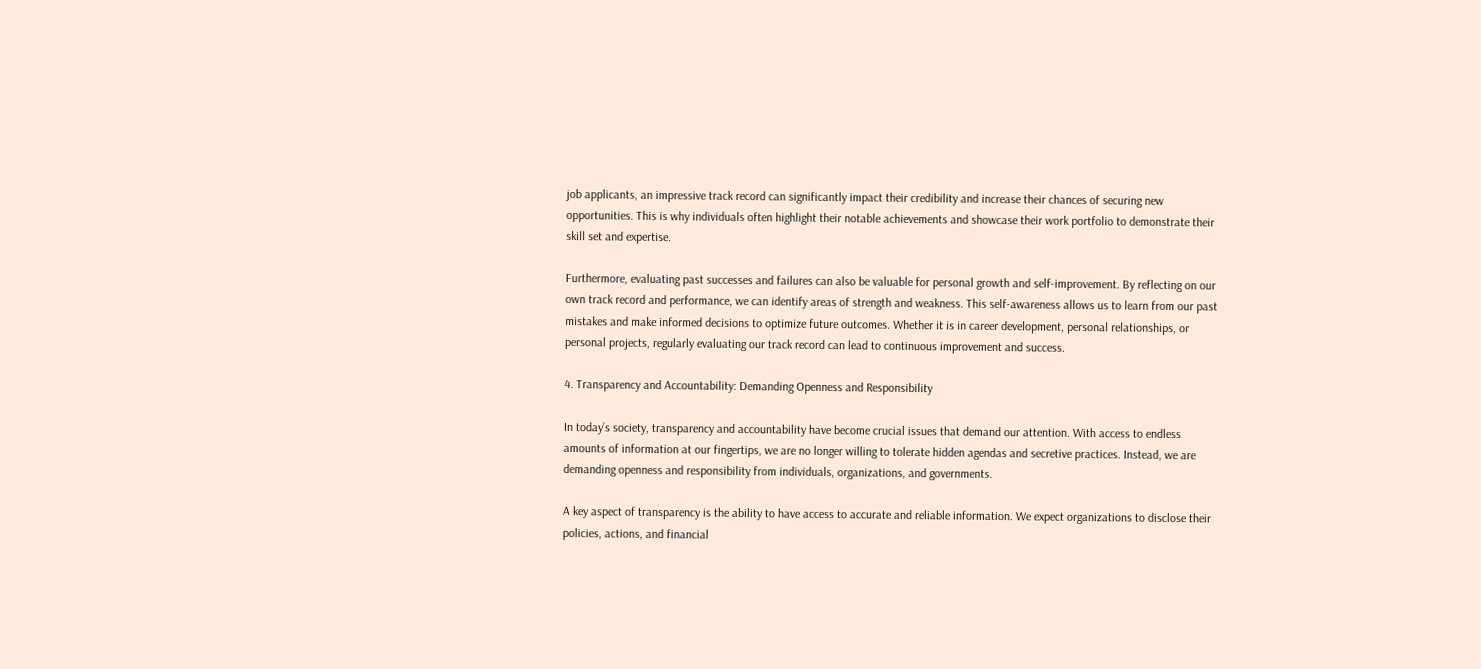job applicants, an impressive track record can significantly impact their credibility and increase their chances of securing new opportunities. This is why individuals often highlight their notable achievements and showcase their work portfolio to demonstrate their skill set and expertise.

Furthermore, evaluating past successes and failures can also be valuable for personal growth and self-improvement. By reflecting on our own track record and performance, we can identify areas of strength and weakness. This self-awareness allows us to learn from our past mistakes and make informed decisions to optimize future outcomes. Whether it is in career development, personal relationships, or personal projects, regularly evaluating our track record can lead to continuous improvement and success.

4. Transparency and Accountability: Demanding Openness and Responsibility

In today’s society, transparency and accountability have become crucial issues that demand our attention. With access to endless amounts of information at our fingertips, we are no longer willing to tolerate hidden agendas and secretive practices. Instead, we are demanding openness and responsibility from individuals, organizations, and governments.

A key aspect of transparency is the ability to have access to accurate and reliable information. We expect organizations to disclose their policies, actions, and financial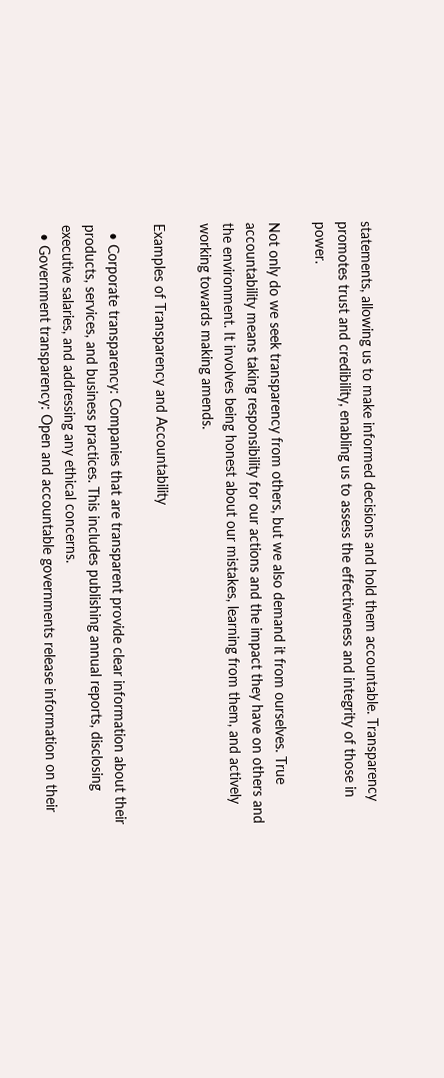statements, allowing us to make informed decisions and hold them accountable. Transparency promotes trust and credibility, enabling us to assess the effectiveness and integrity of those in power.

Not only do we seek transparency from others, but we also demand it from ourselves. True accountability means taking responsibility for our actions and the impact they have on others and the environment. It involves being honest about our mistakes, learning from them, and actively working towards making amends.

Examples of Transparency and Accountability

  • Corporate transparency: Companies that are transparent provide clear information about their products, services, and business practices. This includes publishing annual reports, disclosing executive salaries, and addressing any ethical concerns.
  • Government transparency: Open and accountable governments release information on their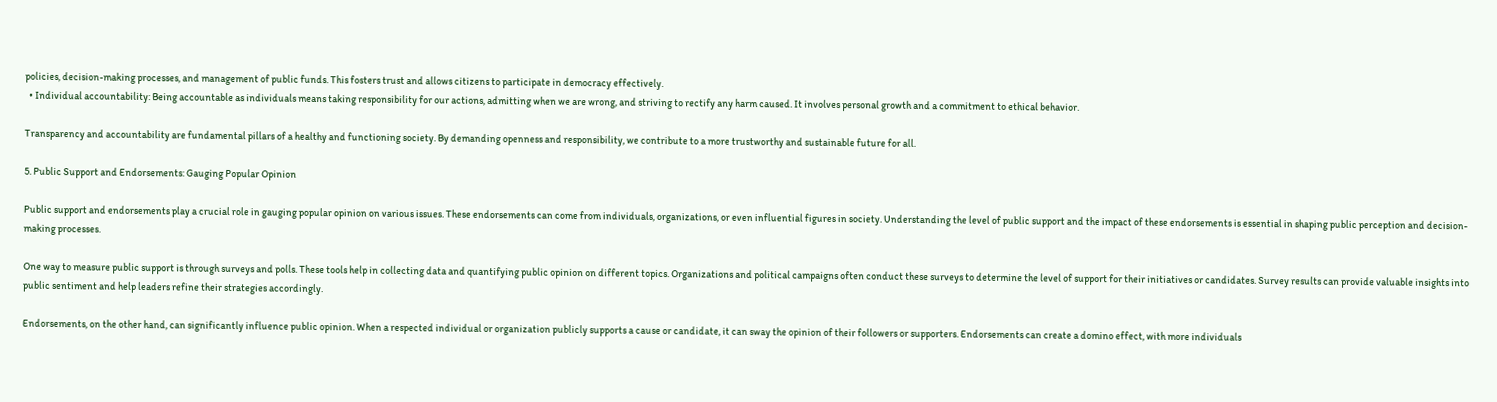policies, decision-making processes, and management of public funds. This fosters trust and allows citizens to participate in democracy effectively.
  • Individual accountability: Being accountable as individuals means taking responsibility for our actions, admitting when we are wrong, and striving to rectify any harm caused. It involves personal growth and a commitment to ethical behavior.

Transparency and accountability are fundamental pillars of a healthy and functioning society. By demanding openness and responsibility, we contribute to a more trustworthy and sustainable future for all.

5. Public Support and Endorsements: Gauging Popular Opinion

Public support and endorsements play a crucial role in gauging popular opinion on various issues. These endorsements can come from individuals, organizations, or even influential figures in society. Understanding the level of public support and the impact of these endorsements is essential in shaping public perception and decision-making processes.

One way to measure public support is through surveys and polls. These tools help in collecting data and quantifying public opinion on different topics. Organizations and political campaigns often conduct these surveys to determine the level of support for their initiatives or candidates. Survey results can provide valuable insights into public sentiment and help leaders refine their strategies accordingly.

Endorsements, on the other hand, can significantly influence public opinion. When a respected individual or organization publicly supports a cause or candidate, it can sway the opinion of their followers or supporters. Endorsements can create a domino effect, with more individuals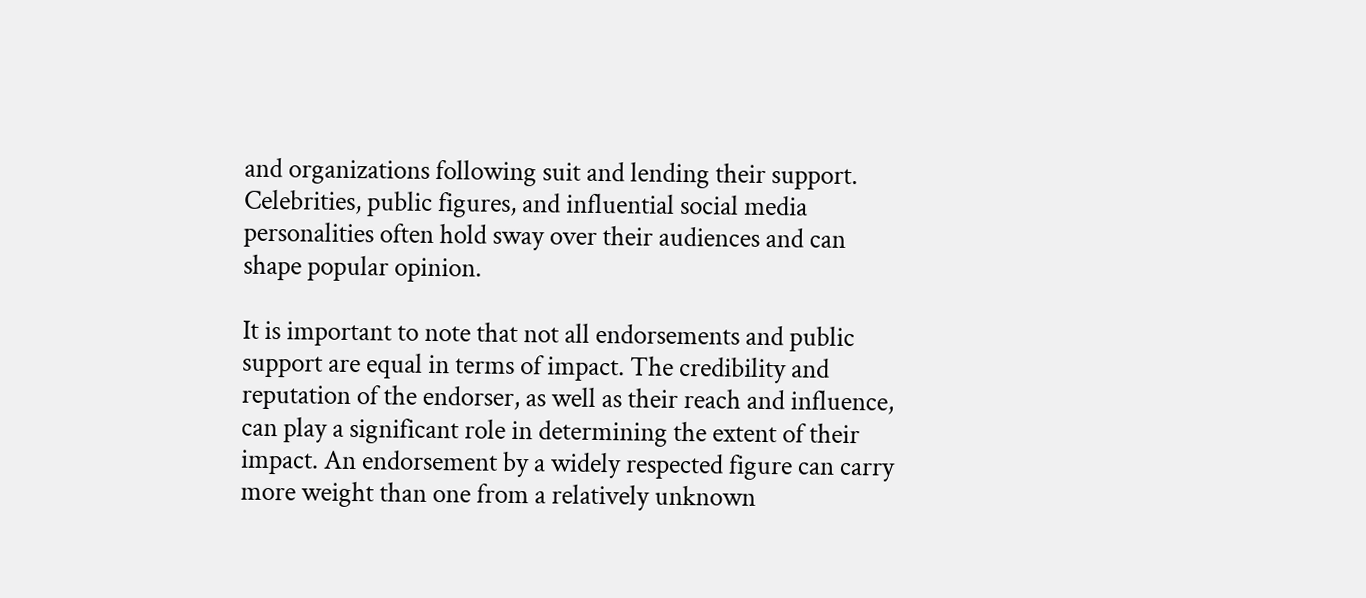and organizations following suit and lending their support. Celebrities, public figures, and influential social media personalities often hold sway over their audiences and can shape popular opinion.

It is important to note that not all endorsements and public support are equal in terms of impact. The credibility and reputation of the endorser, as well as their reach and influence, can play a significant role in determining the extent of their impact. An endorsement by a widely respected figure can carry more weight than one from a relatively unknown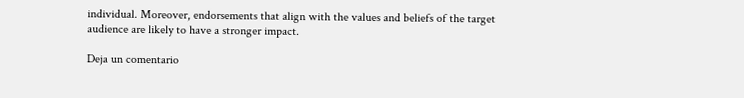individual. Moreover, endorsements that align with the values and beliefs of the target audience are likely to have a stronger impact.

Deja un comentario